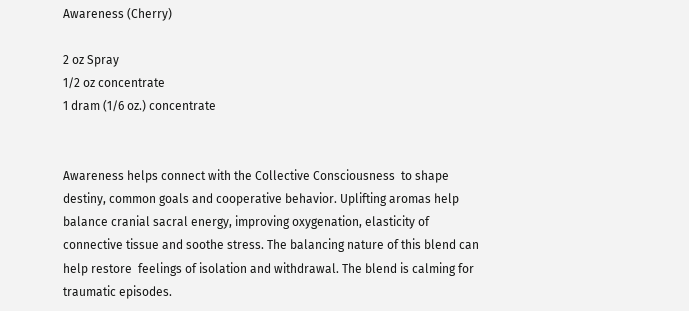Awareness (Cherry)

2 oz Spray
1/2 oz concentrate
1 dram (1/6 oz.) concentrate


Awareness helps connect with the Collective Consciousness  to shape destiny, common goals and cooperative behavior. Uplifting aromas help balance cranial sacral energy, improving oxygenation, elasticity of connective tissue and soothe stress. The balancing nature of this blend can help restore  feelings of isolation and withdrawal. The blend is calming for traumatic episodes.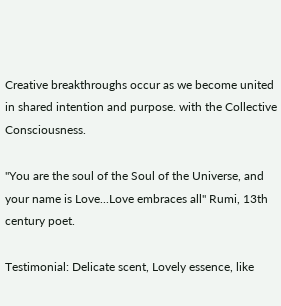Creative breakthroughs occur as we become united  in shared intention and purpose. with the Collective Consciousness.

"You are the soul of the Soul of the Universe, and your name is Love...Love embraces all" Rumi, 13th century poet.

Testimonial: Delicate scent, Lovely essence, like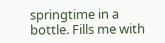springtime in a bottle. Fills me with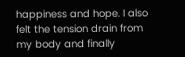happiness and hope. I also felt the tension drain from my body and finally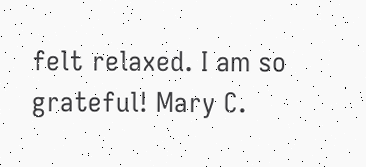felt relaxed. I am so grateful! Mary C.